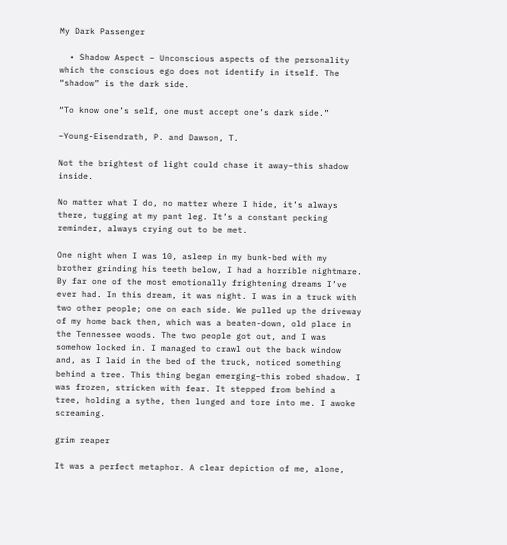My Dark Passenger

  • Shadow Aspect – Unconscious aspects of the personality which the conscious ego does not identify in itself. The “shadow” is the dark side.

“To know one’s self, one must accept one’s dark side.”

–Young-Eisendrath, P. and Dawson, T.

Not the brightest of light could chase it away–this shadow inside.

No matter what I do, no matter where I hide, it’s always there, tugging at my pant leg. It’s a constant pecking reminder, always crying out to be met.

One night when I was 10, asleep in my bunk-bed with my brother grinding his teeth below, I had a horrible nightmare. By far one of the most emotionally frightening dreams I’ve ever had. In this dream, it was night. I was in a truck with two other people; one on each side. We pulled up the driveway of my home back then, which was a beaten-down, old place in the Tennessee woods. The two people got out, and I was somehow locked in. I managed to crawl out the back window and, as I laid in the bed of the truck, noticed something behind a tree. This thing began emerging–this robed shadow. I was frozen, stricken with fear. It stepped from behind a tree, holding a sythe, then lunged and tore into me. I awoke screaming.

grim reaper

It was a perfect metaphor. A clear depiction of me, alone,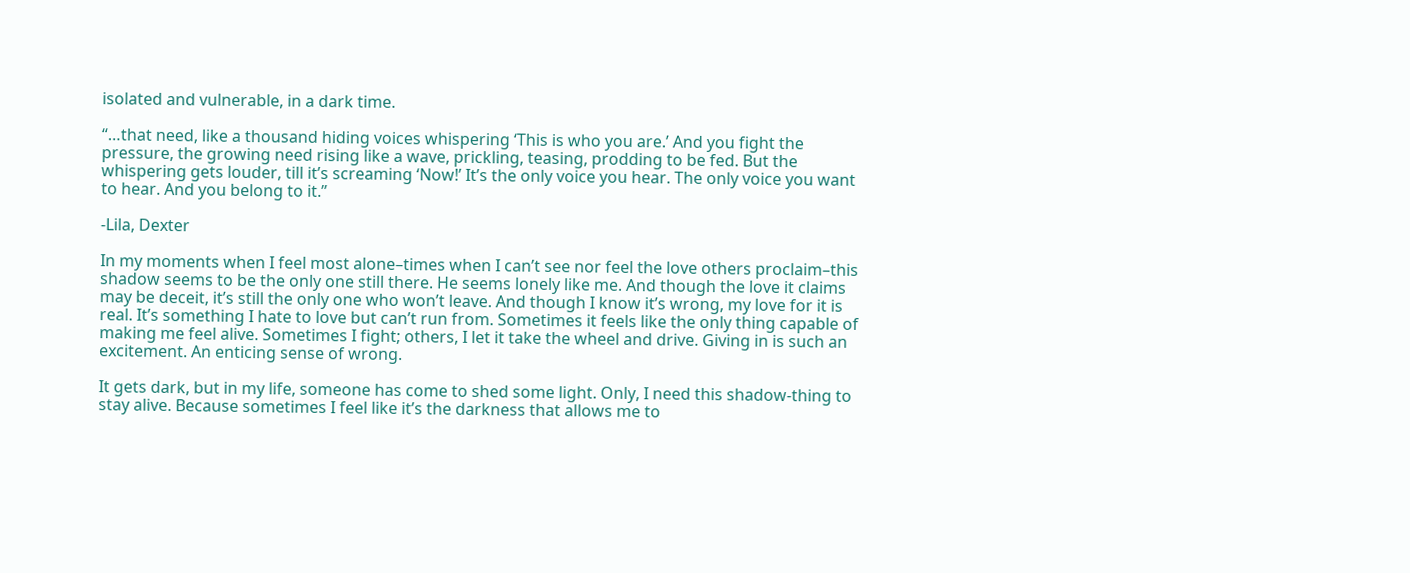isolated and vulnerable, in a dark time.

“…that need, like a thousand hiding voices whispering ‘This is who you are.’ And you fight the pressure, the growing need rising like a wave, prickling, teasing, prodding to be fed. But the whispering gets louder, till it’s screaming ‘Now!’ It’s the only voice you hear. The only voice you want to hear. And you belong to it.”

-Lila, Dexter

In my moments when I feel most alone–times when I can’t see nor feel the love others proclaim–this shadow seems to be the only one still there. He seems lonely like me. And though the love it claims may be deceit, it’s still the only one who won’t leave. And though I know it’s wrong, my love for it is real. It’s something I hate to love but can’t run from. Sometimes it feels like the only thing capable of making me feel alive. Sometimes I fight; others, I let it take the wheel and drive. Giving in is such an excitement. An enticing sense of wrong.

It gets dark, but in my life, someone has come to shed some light. Only, I need this shadow-thing to stay alive. Because sometimes I feel like it’s the darkness that allows me to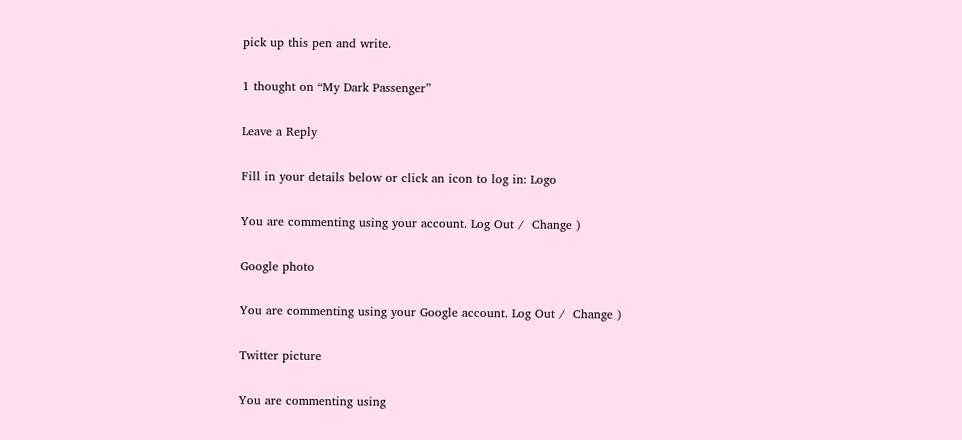pick up this pen and write.

1 thought on “My Dark Passenger”

Leave a Reply

Fill in your details below or click an icon to log in: Logo

You are commenting using your account. Log Out /  Change )

Google photo

You are commenting using your Google account. Log Out /  Change )

Twitter picture

You are commenting using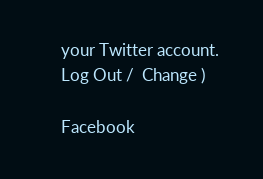your Twitter account. Log Out /  Change )

Facebook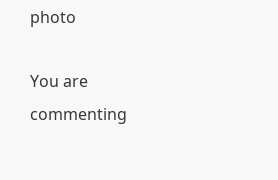photo

You are commenting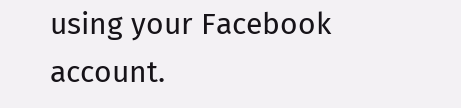using your Facebook account.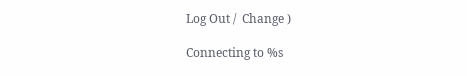Log Out /  Change )

Connecting to %s